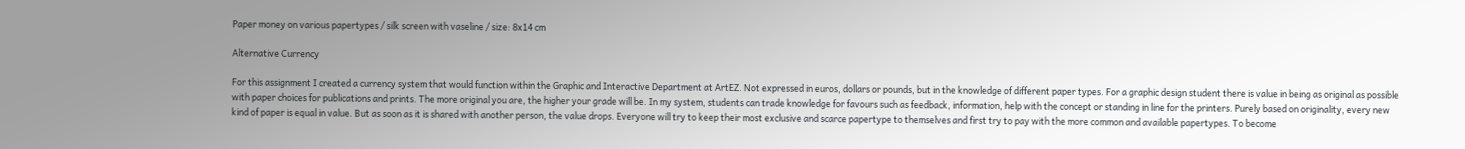Paper money on various papertypes / silk screen with vaseline / size: 8x14 cm

Alternative Currency

For this assignment I created a currency system that would function within the Graphic and Interactive Department at ArtEZ. Not expressed in euros, dollars or pounds, but in the knowledge of different paper types. For a graphic design student there is value in being as original as possible with paper choices for publications and prints. The more original you are, the higher your grade will be. In my system, students can trade knowledge for favours such as feedback, information, help with the concept or standing in line for the printers. Purely based on originality, every new kind of paper is equal in value. But as soon as it is shared with another person, the value drops. Everyone will try to keep their most exclusive and scarce papertype to themselves and first try to pay with the more common and available papertypes. To become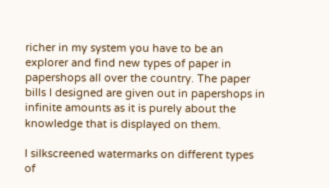richer in my system you have to be an explorer and find new types of paper in papershops all over the country. The paper bills I designed are given out in papershops in infinite amounts as it is purely about the knowledge that is displayed on them.

I silkscreened watermarks on different types of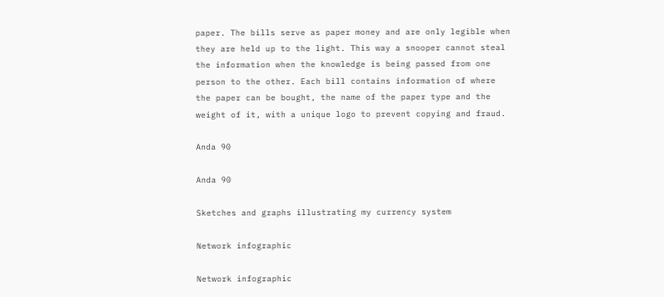paper. The bills serve as paper money and are only legible when they are held up to the light. This way a snooper cannot steal the information when the knowledge is being passed from one person to the other. Each bill contains information of where the paper can be bought, the name of the paper type and the weight of it, with a unique logo to prevent copying and fraud.

Anda 90

Anda 90

Sketches and graphs illustrating my currency system

Network infographic

Network infographic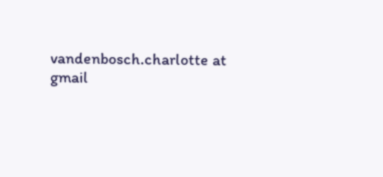vandenbosch.charlotte at gmail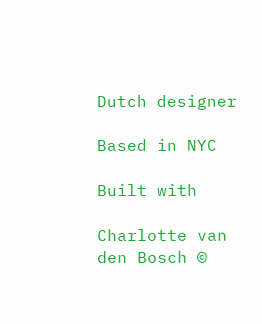Dutch designer

Based in NYC

Built with

Charlotte van den Bosch ©